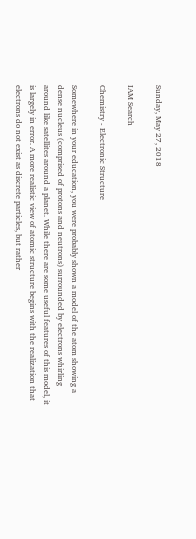Sunday, May 27, 2018

IAM Search

Chemistry - Electronic Structure

Somewhere in your education, you were probably shown a model of the atom showing a dense nucleus (comprised of protons and neutrons) surrounded by electrons whirling around like satellites around a planet. While there are some useful features of this model, it is largely in error. A more realistic view of atomic structure begins with the realization that electrons do not exist as discrete particles, but rather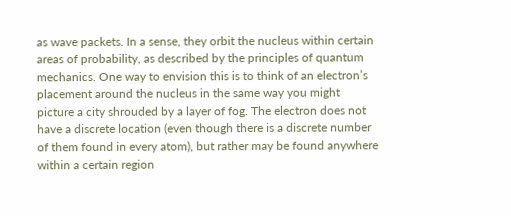as wave packets. In a sense, they orbit the nucleus within certain areas of probability, as described by the principles of quantum mechanics. One way to envision this is to think of an electron’s placement around the nucleus in the same way you might picture a city shrouded by a layer of fog. The electron does not have a discrete location (even though there is a discrete number of them found in every atom), but rather may be found anywhere within a certain region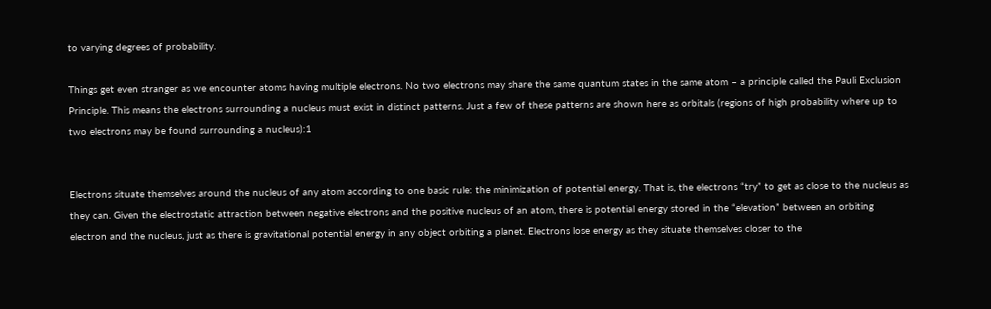to varying degrees of probability.

Things get even stranger as we encounter atoms having multiple electrons. No two electrons may share the same quantum states in the same atom – a principle called the Pauli Exclusion Principle. This means the electrons surrounding a nucleus must exist in distinct patterns. Just a few of these patterns are shown here as orbitals (regions of high probability where up to two electrons may be found surrounding a nucleus):1


Electrons situate themselves around the nucleus of any atom according to one basic rule: the minimization of potential energy. That is, the electrons “try” to get as close to the nucleus as they can. Given the electrostatic attraction between negative electrons and the positive nucleus of an atom, there is potential energy stored in the “elevation” between an orbiting electron and the nucleus, just as there is gravitational potential energy in any object orbiting a planet. Electrons lose energy as they situate themselves closer to the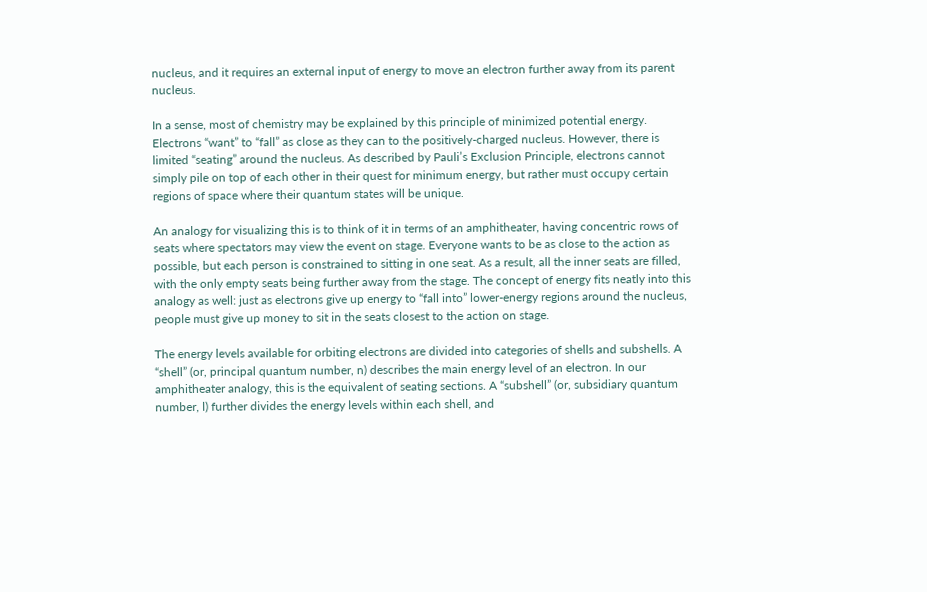nucleus, and it requires an external input of energy to move an electron further away from its parent nucleus.

In a sense, most of chemistry may be explained by this principle of minimized potential energy. Electrons “want” to “fall” as close as they can to the positively-charged nucleus. However, there is limited “seating” around the nucleus. As described by Pauli’s Exclusion Principle, electrons cannot simply pile on top of each other in their quest for minimum energy, but rather must occupy certain regions of space where their quantum states will be unique.

An analogy for visualizing this is to think of it in terms of an amphitheater, having concentric rows of seats where spectators may view the event on stage. Everyone wants to be as close to the action as possible, but each person is constrained to sitting in one seat. As a result, all the inner seats are filled, with the only empty seats being further away from the stage. The concept of energy fits neatly into this analogy as well: just as electrons give up energy to “fall into” lower-energy regions around the nucleus, people must give up money to sit in the seats closest to the action on stage.

The energy levels available for orbiting electrons are divided into categories of shells and subshells. A “shell” (or, principal quantum number, n) describes the main energy level of an electron. In our amphitheater analogy, this is the equivalent of seating sections. A “subshell” (or, subsidiary quantum number, l) further divides the energy levels within each shell, and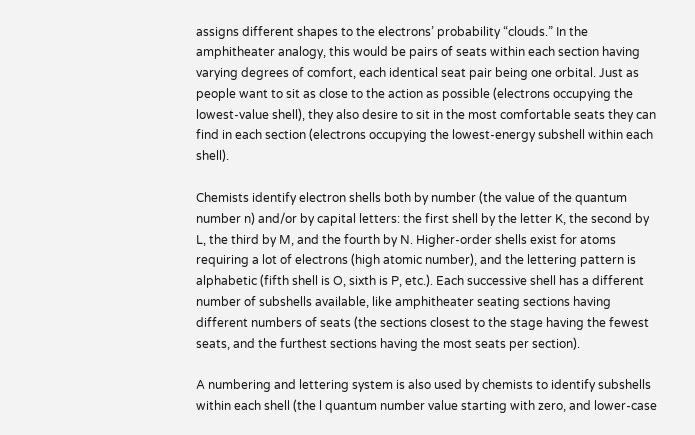assigns different shapes to the electrons’ probability “clouds.” In the amphitheater analogy, this would be pairs of seats within each section having varying degrees of comfort, each identical seat pair being one orbital. Just as people want to sit as close to the action as possible (electrons occupying the lowest-value shell), they also desire to sit in the most comfortable seats they can find in each section (electrons occupying the lowest-energy subshell within each shell).

Chemists identify electron shells both by number (the value of the quantum number n) and/or by capital letters: the first shell by the letter K, the second by L, the third by M, and the fourth by N. Higher-order shells exist for atoms requiring a lot of electrons (high atomic number), and the lettering pattern is alphabetic (fifth shell is O, sixth is P, etc.). Each successive shell has a different number of subshells available, like amphitheater seating sections having different numbers of seats (the sections closest to the stage having the fewest seats, and the furthest sections having the most seats per section).

A numbering and lettering system is also used by chemists to identify subshells within each shell (the l quantum number value starting with zero, and lower-case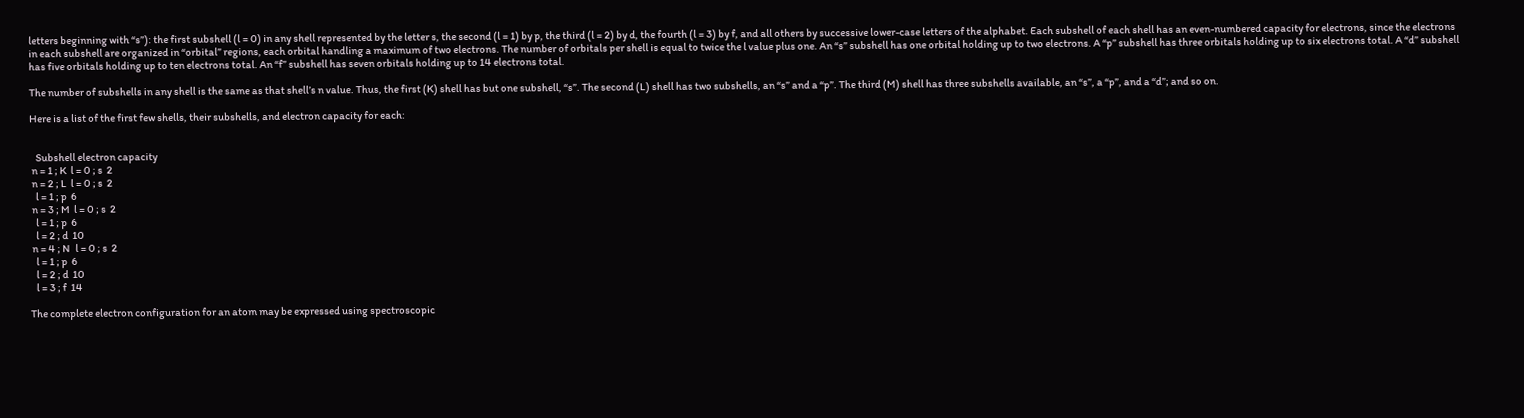letters beginning with “s”): the first subshell (l = 0) in any shell represented by the letter s, the second (l = 1) by p, the third (l = 2) by d, the fourth (l = 3) by f, and all others by successive lower-case letters of the alphabet. Each subshell of each shell has an even-numbered capacity for electrons, since the electrons in each subshell are organized in “orbital” regions, each orbital handling a maximum of two electrons. The number of orbitals per shell is equal to twice the l value plus one. An “s” subshell has one orbital holding up to two electrons. A “p” subshell has three orbitals holding up to six electrons total. A “d” subshell has five orbitals holding up to ten electrons total. An “f” subshell has seven orbitals holding up to 14 electrons total.

The number of subshells in any shell is the same as that shell’s n value. Thus, the first (K) shell has but one subshell, “s”. The second (L) shell has two subshells, an “s” and a “p”. The third (M) shell has three subshells available, an “s”, a “p”, and a “d”; and so on.

Here is a list of the first few shells, their subshells, and electron capacity for each:


   Subshell electron capacity
 n = 1 ; K  l = 0 ; s  2
 n = 2 ; L  l = 0 ; s  2
   l = 1 ; p  6
 n = 3 ; M  l = 0 ; s  2
   l = 1 ; p  6
   l = 2 ; d  10
 n = 4 ; N   l = 0 ; s  2
   l = 1 ; p  6
   l = 2 ; d  10
   l = 3 ; f  14

The complete electron configuration for an atom may be expressed using spectroscopic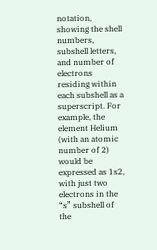notation, showing the shell numbers, subshell letters, and number of electrons residing within each subshell as a superscript. For example, the element Helium (with an atomic number of 2) would be expressed as 1s2, with just two electrons in the “s” subshell of the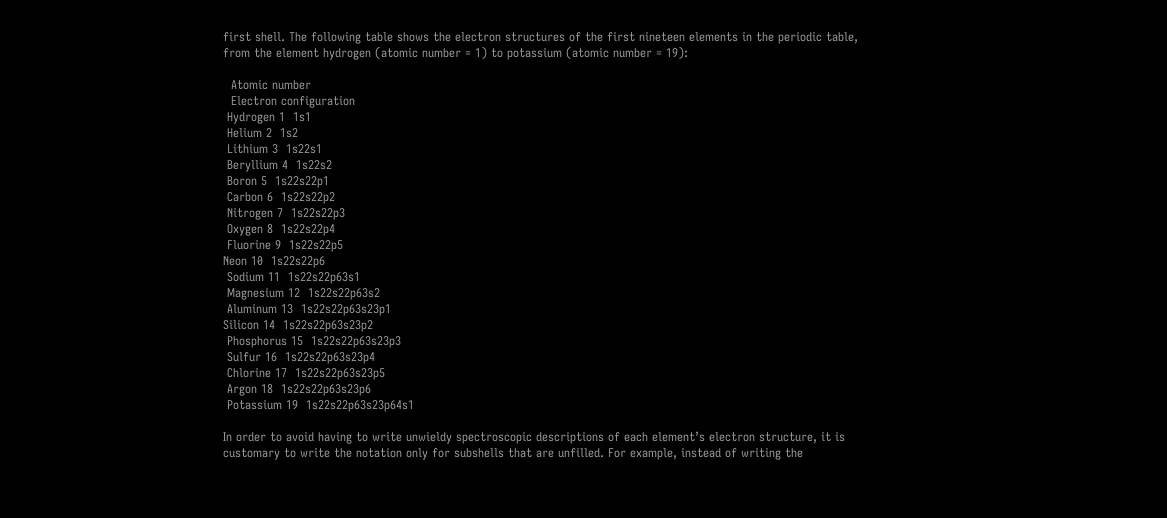first shell. The following table shows the electron structures of the first nineteen elements in the periodic table, from the element hydrogen (atomic number = 1) to potassium (atomic number = 19):

  Atomic number
  Electron configuration
 Hydrogen 1  1s1
 Helium 2  1s2
 Lithium 3  1s22s1
 Beryllium 4  1s22s2
 Boron 5  1s22s22p1
 Carbon 6  1s22s22p2
 Nitrogen 7  1s22s22p3
 Oxygen 8  1s22s22p4
 Fluorine 9  1s22s22p5
Neon 10  1s22s22p6
 Sodium 11  1s22s22p63s1
 Magnesium 12  1s22s22p63s2
 Aluminum 13  1s22s22p63s23p1
Silicon 14  1s22s22p63s23p2
 Phosphorus 15  1s22s22p63s23p3
 Sulfur 16  1s22s22p63s23p4
 Chlorine 17  1s22s22p63s23p5
 Argon 18  1s22s22p63s23p6
 Potassium 19  1s22s22p63s23p64s1

In order to avoid having to write unwieldy spectroscopic descriptions of each element’s electron structure, it is customary to write the notation only for subshells that are unfilled. For example, instead of writing the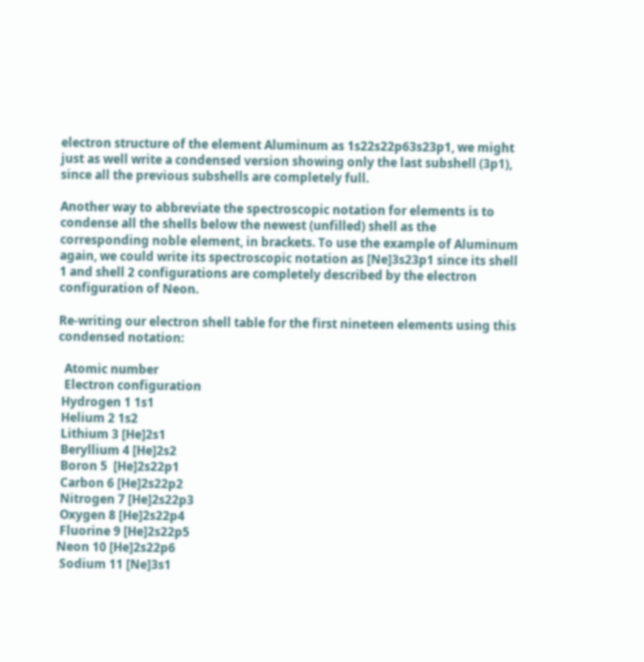electron structure of the element Aluminum as 1s22s22p63s23p1, we might just as well write a condensed version showing only the last subshell (3p1), since all the previous subshells are completely full.

Another way to abbreviate the spectroscopic notation for elements is to condense all the shells below the newest (unfilled) shell as the corresponding noble element, in brackets. To use the example of Aluminum again, we could write its spectroscopic notation as [Ne]3s23p1 since its shell 1 and shell 2 configurations are completely described by the electron configuration of Neon.

Re-writing our electron shell table for the first nineteen elements using this condensed notation:

  Atomic number
  Electron configuration
 Hydrogen 1 1s1
 Helium 2 1s2
 Lithium 3 [He]2s1
 Beryllium 4 [He]2s2
 Boron 5  [He]2s22p1
 Carbon 6 [He]2s22p2
 Nitrogen 7 [He]2s22p3
 Oxygen 8 [He]2s22p4
 Fluorine 9 [He]2s22p5
Neon 10 [He]2s22p6
 Sodium 11 [Ne]3s1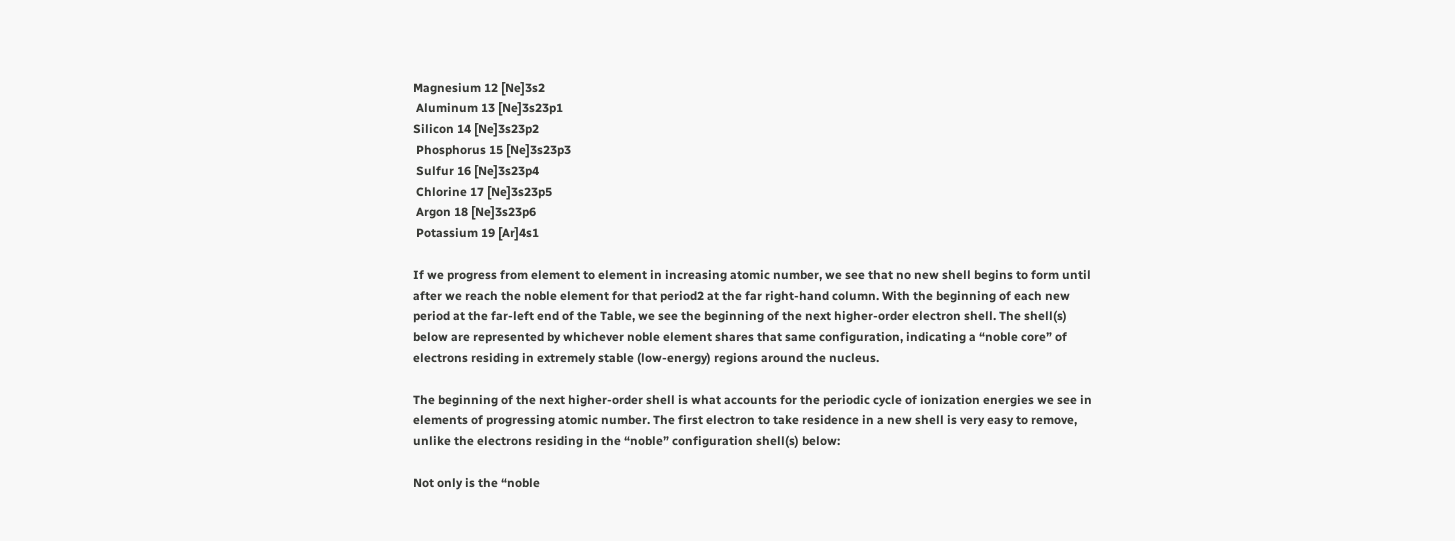Magnesium 12 [Ne]3s2
 Aluminum 13 [Ne]3s23p1
Silicon 14 [Ne]3s23p2
 Phosphorus 15 [Ne]3s23p3
 Sulfur 16 [Ne]3s23p4
 Chlorine 17 [Ne]3s23p5
 Argon 18 [Ne]3s23p6
 Potassium 19 [Ar]4s1

If we progress from element to element in increasing atomic number, we see that no new shell begins to form until after we reach the noble element for that period2 at the far right-hand column. With the beginning of each new period at the far-left end of the Table, we see the beginning of the next higher-order electron shell. The shell(s) below are represented by whichever noble element shares that same configuration, indicating a “noble core” of electrons residing in extremely stable (low-energy) regions around the nucleus.

The beginning of the next higher-order shell is what accounts for the periodic cycle of ionization energies we see in elements of progressing atomic number. The first electron to take residence in a new shell is very easy to remove, unlike the electrons residing in the “noble” configuration shell(s) below:

Not only is the “noble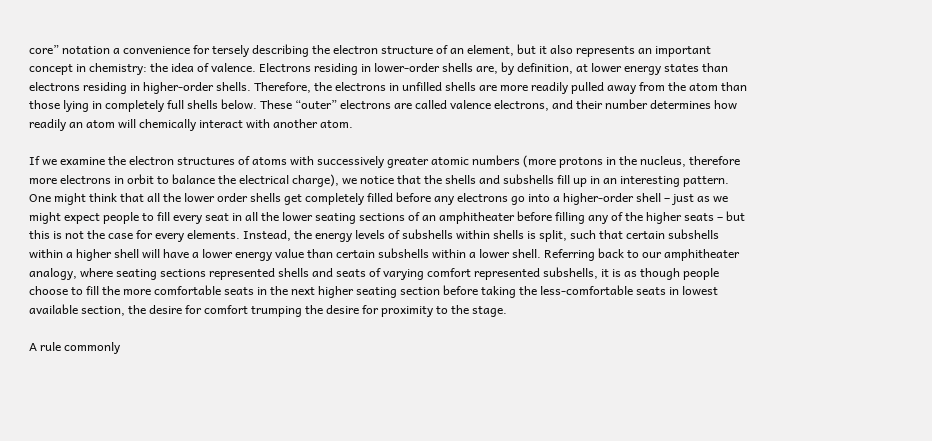core” notation a convenience for tersely describing the electron structure of an element, but it also represents an important concept in chemistry: the idea of valence. Electrons residing in lower-order shells are, by definition, at lower energy states than electrons residing in higher-order shells. Therefore, the electrons in unfilled shells are more readily pulled away from the atom than those lying in completely full shells below. These “outer” electrons are called valence electrons, and their number determines how readily an atom will chemically interact with another atom.

If we examine the electron structures of atoms with successively greater atomic numbers (more protons in the nucleus, therefore more electrons in orbit to balance the electrical charge), we notice that the shells and subshells fill up in an interesting pattern. One might think that all the lower order shells get completely filled before any electrons go into a higher-order shell – just as we might expect people to fill every seat in all the lower seating sections of an amphitheater before filling any of the higher seats – but this is not the case for every elements. Instead, the energy levels of subshells within shells is split, such that certain subshells within a higher shell will have a lower energy value than certain subshells within a lower shell. Referring back to our amphitheater analogy, where seating sections represented shells and seats of varying comfort represented subshells, it is as though people choose to fill the more comfortable seats in the next higher seating section before taking the less-comfortable seats in lowest available section, the desire for comfort trumping the desire for proximity to the stage.

A rule commonly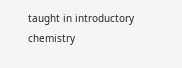taught in introductory chemistry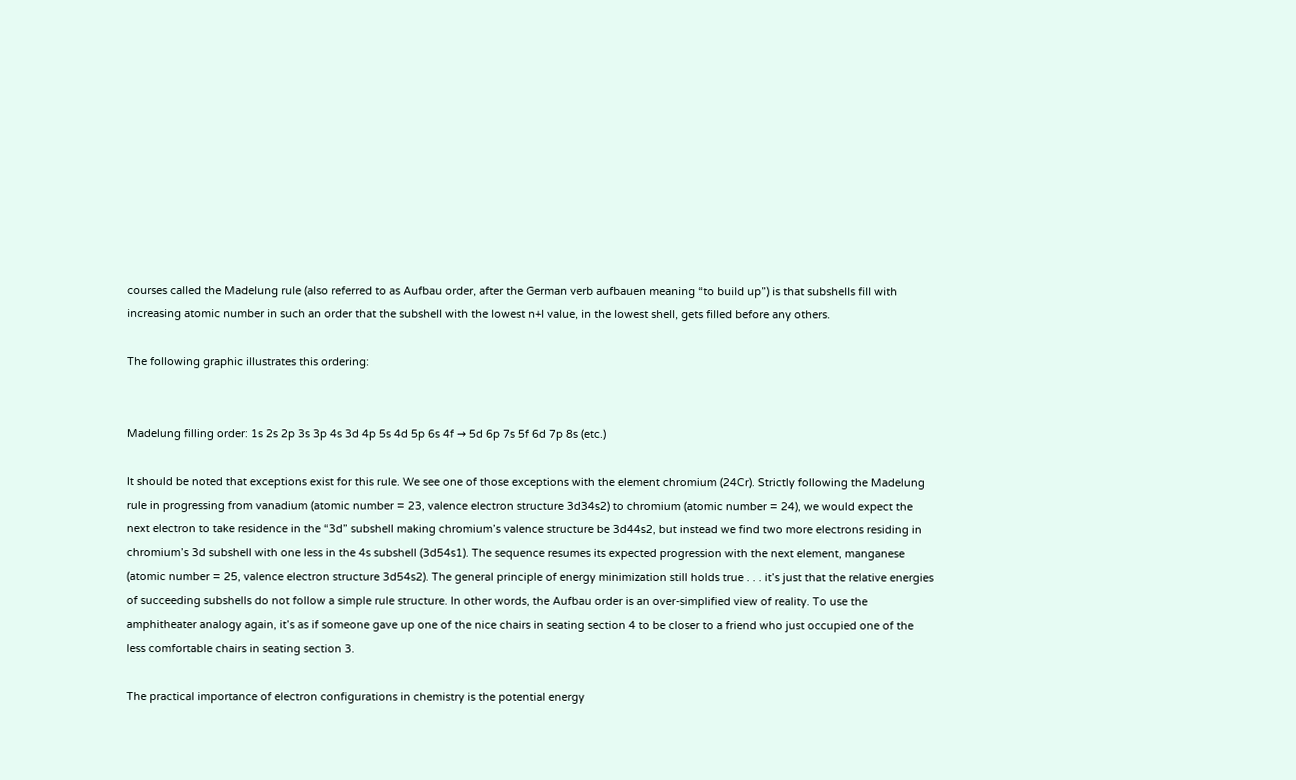courses called the Madelung rule (also referred to as Aufbau order, after the German verb aufbauen meaning “to build up”) is that subshells fill with increasing atomic number in such an order that the subshell with the lowest n+l value, in the lowest shell, gets filled before any others.

The following graphic illustrates this ordering:


Madelung filling order: 1s 2s 2p 3s 3p 4s 3d 4p 5s 4d 5p 6s 4f → 5d 6p 7s 5f 6d 7p 8s (etc.)

It should be noted that exceptions exist for this rule. We see one of those exceptions with the element chromium (24Cr). Strictly following the Madelung rule in progressing from vanadium (atomic number = 23, valence electron structure 3d34s2) to chromium (atomic number = 24), we would expect the next electron to take residence in the “3d” subshell making chromium’s valence structure be 3d44s2, but instead we find two more electrons residing in chromium’s 3d subshell with one less in the 4s subshell (3d54s1). The sequence resumes its expected progression with the next element, manganese (atomic number = 25, valence electron structure 3d54s2). The general principle of energy minimization still holds true . . . it’s just that the relative energies of succeeding subshells do not follow a simple rule structure. In other words, the Aufbau order is an over-simplified view of reality. To use the amphitheater analogy again, it’s as if someone gave up one of the nice chairs in seating section 4 to be closer to a friend who just occupied one of the less comfortable chairs in seating section 3.

The practical importance of electron configurations in chemistry is the potential energy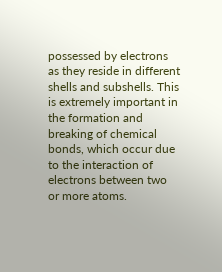possessed by electrons as they reside in different shells and subshells. This is extremely important in the formation and breaking of chemical bonds, which occur due to the interaction of electrons between two or more atoms.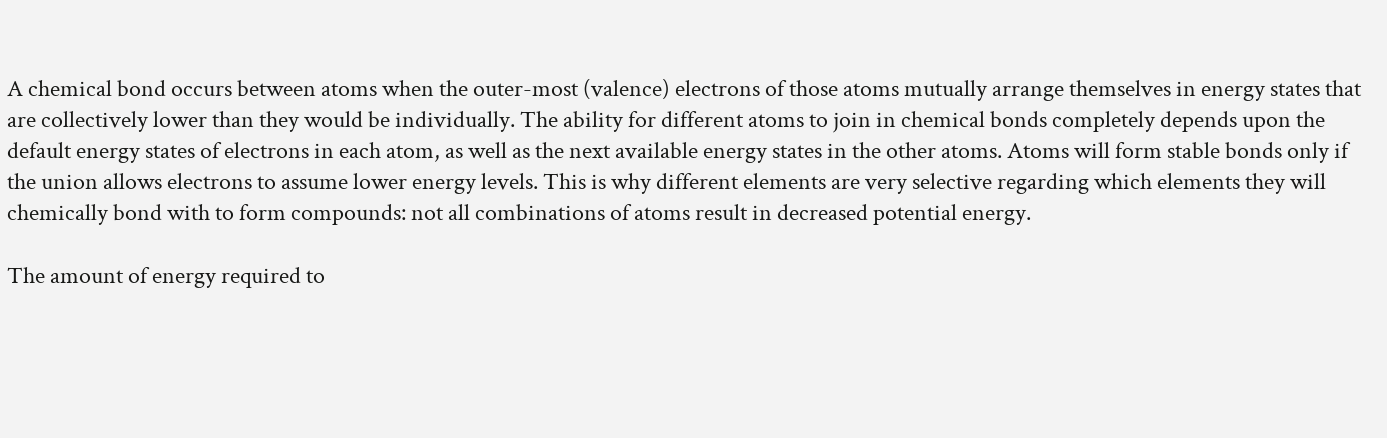A chemical bond occurs between atoms when the outer-most (valence) electrons of those atoms mutually arrange themselves in energy states that are collectively lower than they would be individually. The ability for different atoms to join in chemical bonds completely depends upon the default energy states of electrons in each atom, as well as the next available energy states in the other atoms. Atoms will form stable bonds only if the union allows electrons to assume lower energy levels. This is why different elements are very selective regarding which elements they will chemically bond with to form compounds: not all combinations of atoms result in decreased potential energy.

The amount of energy required to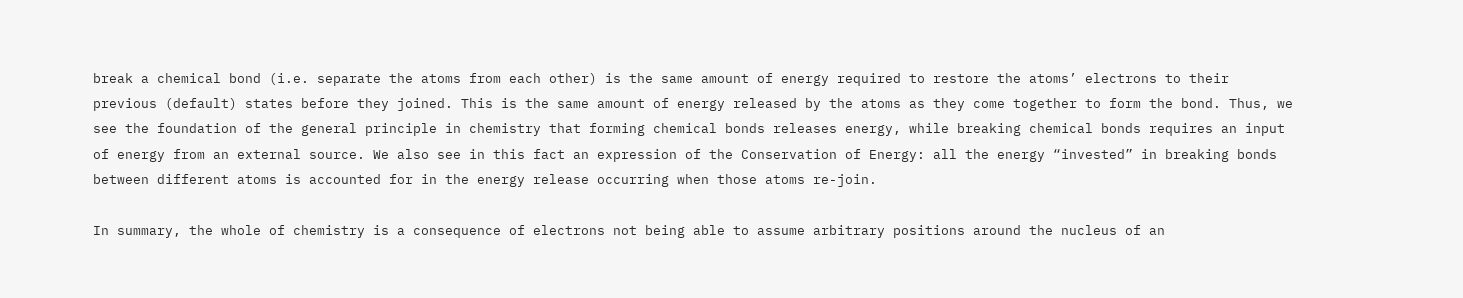break a chemical bond (i.e. separate the atoms from each other) is the same amount of energy required to restore the atoms’ electrons to their previous (default) states before they joined. This is the same amount of energy released by the atoms as they come together to form the bond. Thus, we see the foundation of the general principle in chemistry that forming chemical bonds releases energy, while breaking chemical bonds requires an input of energy from an external source. We also see in this fact an expression of the Conservation of Energy: all the energy “invested” in breaking bonds between different atoms is accounted for in the energy release occurring when those atoms re-join.

In summary, the whole of chemistry is a consequence of electrons not being able to assume arbitrary positions around the nucleus of an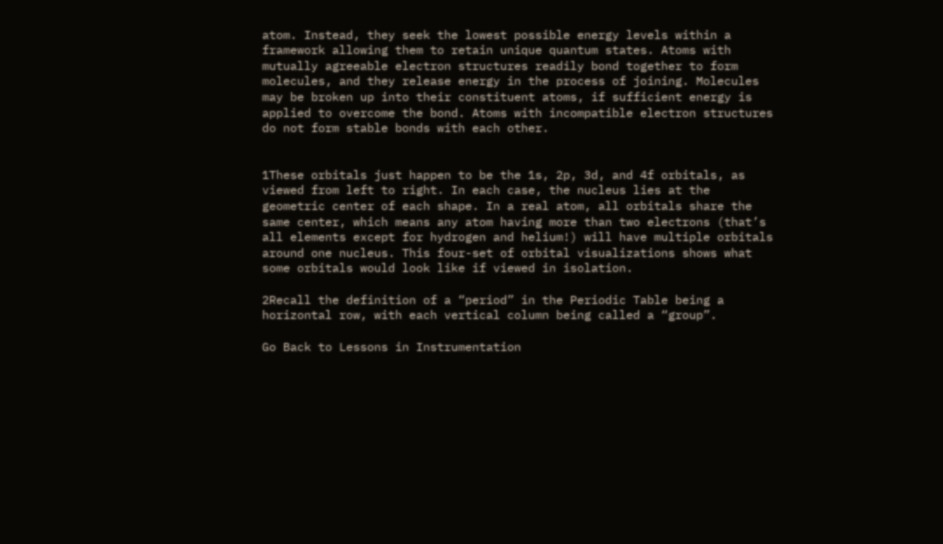atom. Instead, they seek the lowest possible energy levels within a framework allowing them to retain unique quantum states. Atoms with mutually agreeable electron structures readily bond together to form molecules, and they release energy in the process of joining. Molecules may be broken up into their constituent atoms, if sufficient energy is applied to overcome the bond. Atoms with incompatible electron structures do not form stable bonds with each other.


1These orbitals just happen to be the 1s, 2p, 3d, and 4f orbitals, as viewed from left to right. In each case, the nucleus lies at the geometric center of each shape. In a real atom, all orbitals share the same center, which means any atom having more than two electrons (that’s all elements except for hydrogen and helium!) will have multiple orbitals around one nucleus. This four-set of orbital visualizations shows what some orbitals would look like if viewed in isolation.

2Recall the definition of a “period” in the Periodic Table being a horizontal row, with each vertical column being called a “group”.

Go Back to Lessons in Instrumentation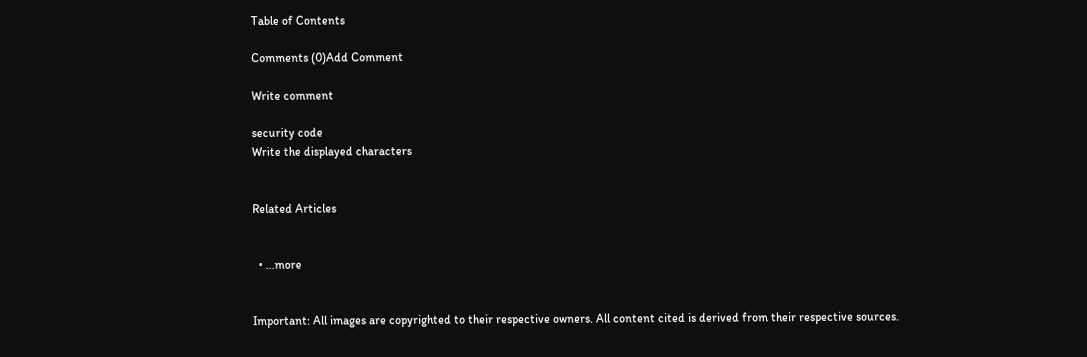Table of Contents

Comments (0)Add Comment

Write comment

security code
Write the displayed characters


Related Articles


  • ...more


Important: All images are copyrighted to their respective owners. All content cited is derived from their respective sources.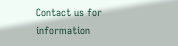Contact us for information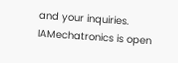and your inquiries. IAMechatronics is open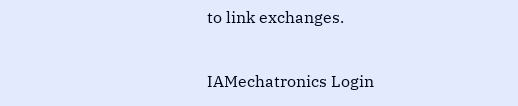to link exchanges.

IAMechatronics Login